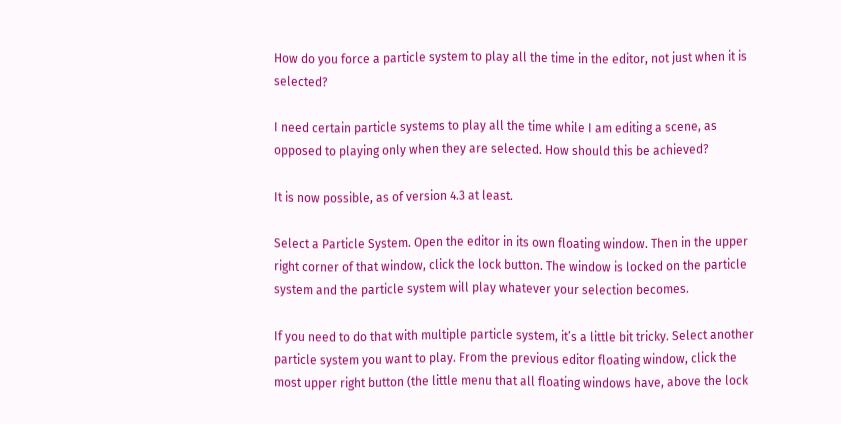How do you force a particle system to play all the time in the editor, not just when it is selected?

I need certain particle systems to play all the time while I am editing a scene, as opposed to playing only when they are selected. How should this be achieved?

It is now possible, as of version 4.3 at least.

Select a Particle System. Open the editor in its own floating window. Then in the upper right corner of that window, click the lock button. The window is locked on the particle system and the particle system will play whatever your selection becomes.

If you need to do that with multiple particle system, it’s a little bit tricky. Select another particle system you want to play. From the previous editor floating window, click the most upper right button (the little menu that all floating windows have, above the lock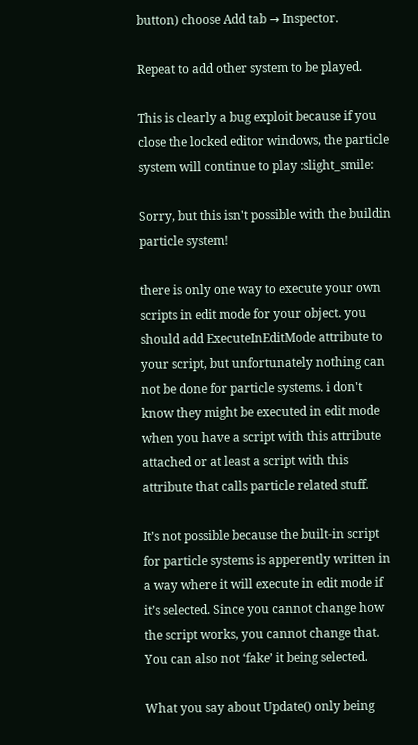button) choose Add tab → Inspector.

Repeat to add other system to be played.

This is clearly a bug exploit because if you close the locked editor windows, the particle system will continue to play :slight_smile:

Sorry, but this isn't possible with the buildin particle system!

there is only one way to execute your own scripts in edit mode for your object. you should add ExecuteInEditMode attribute to your script, but unfortunately nothing can not be done for particle systems. i don't know they might be executed in edit mode when you have a script with this attribute attached or at least a script with this attribute that calls particle related stuff.

It’s not possible because the built-in script for particle systems is apperently written in a way where it will execute in edit mode if it’s selected. Since you cannot change how the script works, you cannot change that. You can also not ‘fake’ it being selected.

What you say about Update() only being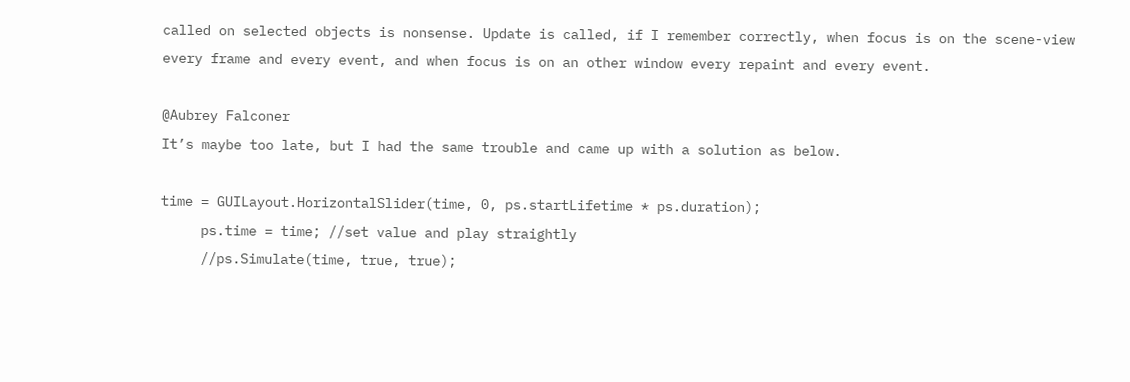called on selected objects is nonsense. Update is called, if I remember correctly, when focus is on the scene-view every frame and every event, and when focus is on an other window every repaint and every event.

@Aubrey Falconer
It’s maybe too late, but I had the same trouble and came up with a solution as below.

time = GUILayout.HorizontalSlider(time, 0, ps.startLifetime * ps.duration);
     ps.time = time; //set value and play straightly
     //ps.Simulate(time, true, true);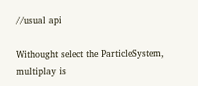//usual api

Withought select the ParticleSystem, multiplay is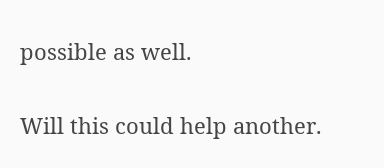possible as well.

Will this could help another.